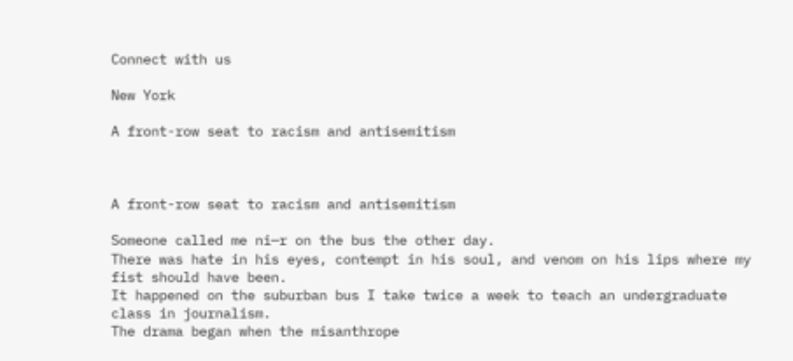Connect with us

New York

A front-row seat to racism and antisemitism



A front-row seat to racism and antisemitism

Someone called me ni—r on the bus the other day.
There was hate in his eyes, contempt in his soul, and venom on his lips where my fist should have been.
It happened on the suburban bus I take twice a week to teach an undergraduate class in journalism.
The drama began when the misanthrope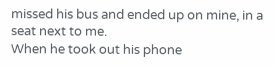missed his bus and ended up on mine, in a seat next to me.
When he took out his phone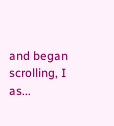and began scrolling, I as...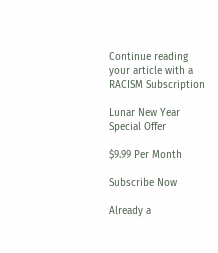Continue reading your article with a RACISM Subscription

Lunar New Year Special Offer

$9.99 Per Month

Subscribe Now

Already a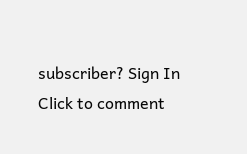subscriber? Sign In
Click to comment